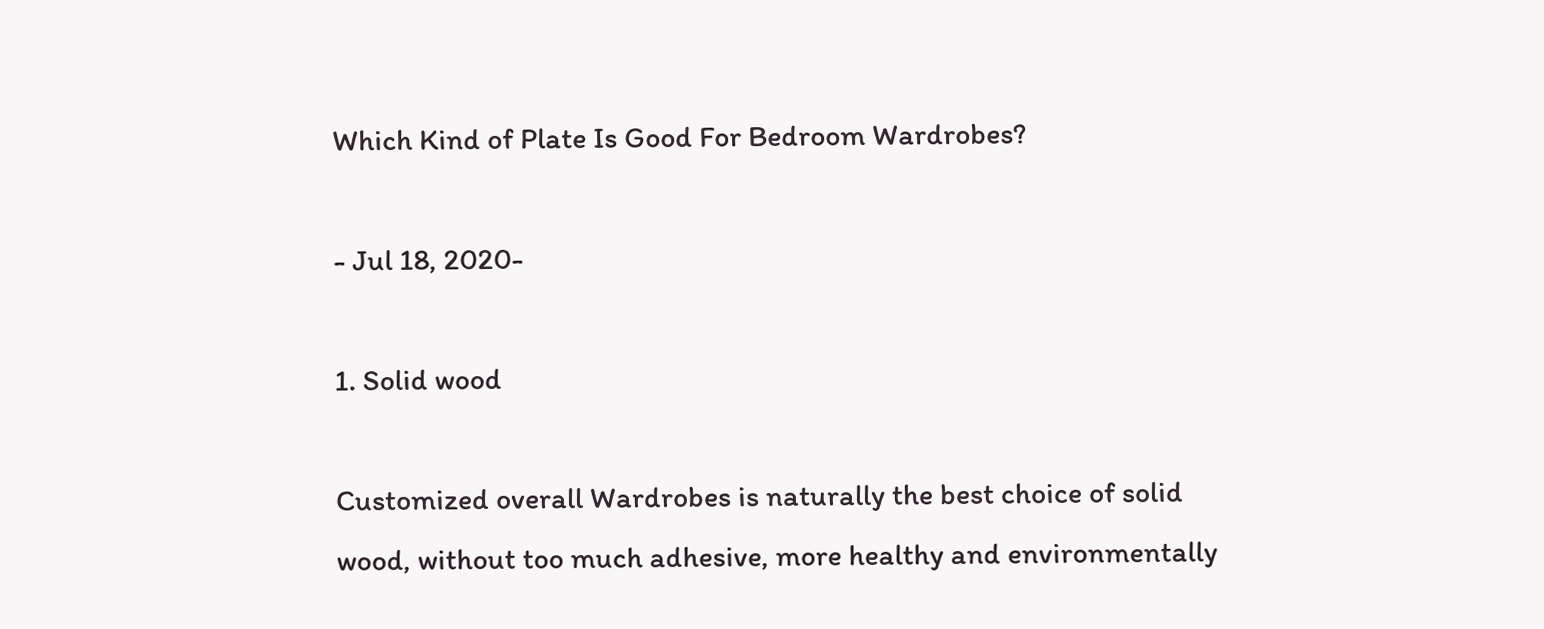Which Kind of Plate Is Good For Bedroom Wardrobes?

- Jul 18, 2020-

1. Solid wood

Customized overall Wardrobes is naturally the best choice of solid wood, without too much adhesive, more healthy and environmentally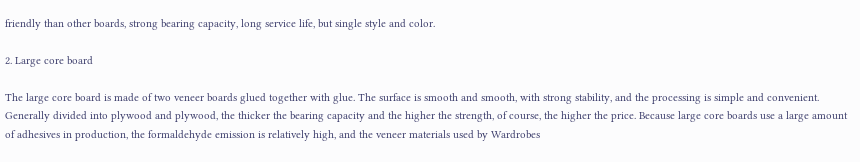friendly than other boards, strong bearing capacity, long service life, but single style and color.

2. Large core board

The large core board is made of two veneer boards glued together with glue. The surface is smooth and smooth, with strong stability, and the processing is simple and convenient. Generally divided into plywood and plywood, the thicker the bearing capacity and the higher the strength, of course, the higher the price. Because large core boards use a large amount of adhesives in production, the formaldehyde emission is relatively high, and the veneer materials used by Wardrobes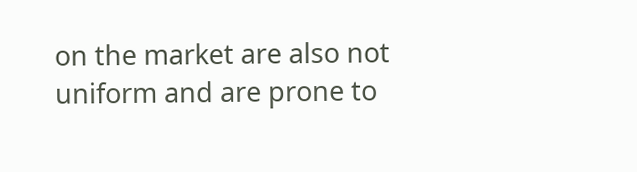on the market are also not uniform and are prone to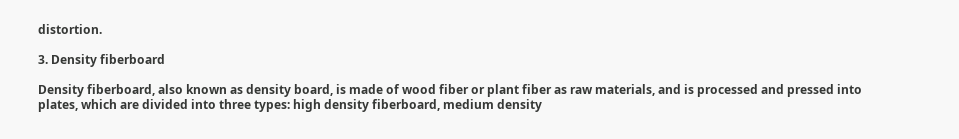distortion.

3. Density fiberboard

Density fiberboard, also known as density board, is made of wood fiber or plant fiber as raw materials, and is processed and pressed into plates, which are divided into three types: high density fiberboard, medium density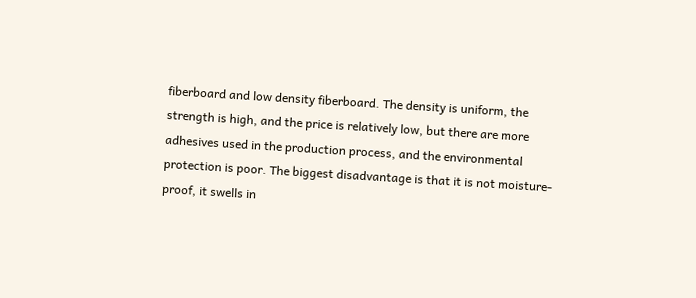fiberboard and low density fiberboard. The density is uniform, the strength is high, and the price is relatively low, but there are more adhesives used in the production process, and the environmental protection is poor. The biggest disadvantage is that it is not moisture-proof, it swells in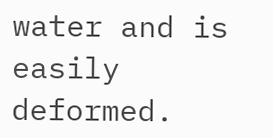water and is easily deformed.